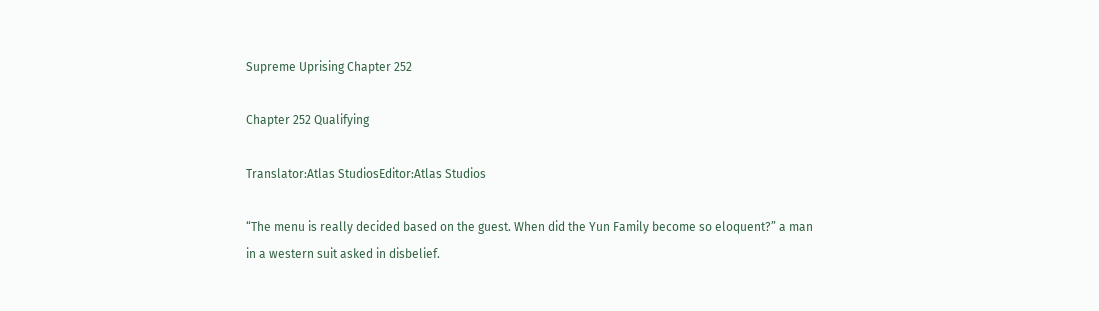Supreme Uprising Chapter 252

Chapter 252 Qualifying

Translator:Atlas StudiosEditor:Atlas Studios

“The menu is really decided based on the guest. When did the Yun Family become so eloquent?” a man in a western suit asked in disbelief.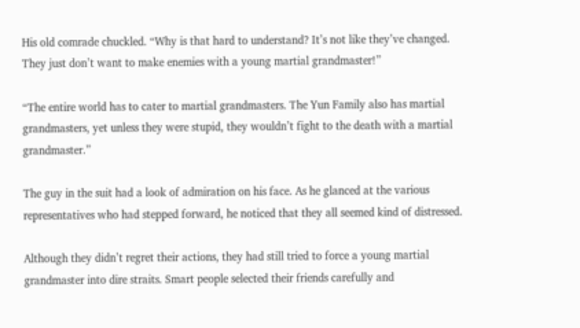His old comrade chuckled. “Why is that hard to understand? It’s not like they’ve changed. They just don’t want to make enemies with a young martial grandmaster!”

“The entire world has to cater to martial grandmasters. The Yun Family also has martial grandmasters, yet unless they were stupid, they wouldn’t fight to the death with a martial grandmaster.”

The guy in the suit had a look of admiration on his face. As he glanced at the various representatives who had stepped forward, he noticed that they all seemed kind of distressed.

Although they didn’t regret their actions, they had still tried to force a young martial grandmaster into dire straits. Smart people selected their friends carefully and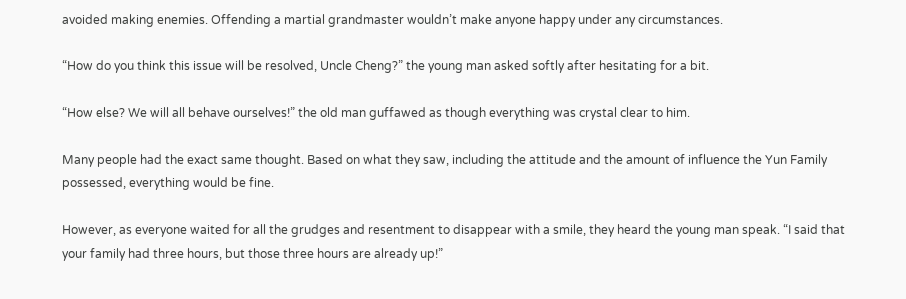avoided making enemies. Offending a martial grandmaster wouldn’t make anyone happy under any circumstances.

“How do you think this issue will be resolved, Uncle Cheng?” the young man asked softly after hesitating for a bit.

“How else? We will all behave ourselves!” the old man guffawed as though everything was crystal clear to him.

Many people had the exact same thought. Based on what they saw, including the attitude and the amount of influence the Yun Family possessed, everything would be fine.

However, as everyone waited for all the grudges and resentment to disappear with a smile, they heard the young man speak. “I said that your family had three hours, but those three hours are already up!”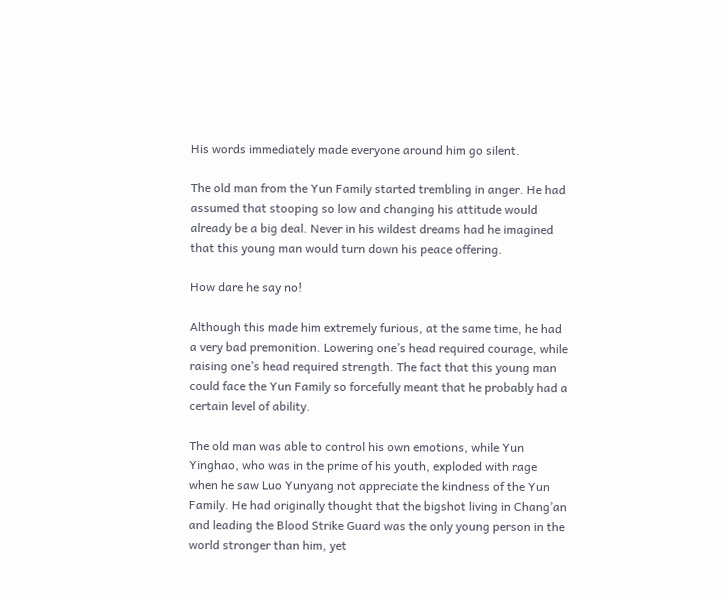His words immediately made everyone around him go silent.

The old man from the Yun Family started trembling in anger. He had assumed that stooping so low and changing his attitude would already be a big deal. Never in his wildest dreams had he imagined that this young man would turn down his peace offering.

How dare he say no!

Although this made him extremely furious, at the same time, he had a very bad premonition. Lowering one’s head required courage, while raising one’s head required strength. The fact that this young man could face the Yun Family so forcefully meant that he probably had a certain level of ability.

The old man was able to control his own emotions, while Yun Yinghao, who was in the prime of his youth, exploded with rage when he saw Luo Yunyang not appreciate the kindness of the Yun Family. He had originally thought that the bigshot living in Chang’an and leading the Blood Strike Guard was the only young person in the world stronger than him, yet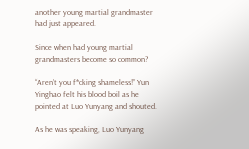another young martial grandmaster had just appeared.

Since when had young martial grandmasters become so common?

“Aren’t you f*cking shameless!” Yun Yinghao felt his blood boil as he pointed at Luo Yunyang and shouted.

As he was speaking, Luo Yunyang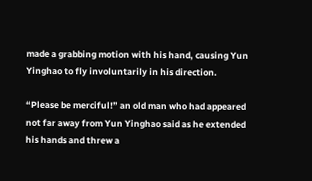made a grabbing motion with his hand, causing Yun Yinghao to fly involuntarily in his direction.

“Please be merciful!” an old man who had appeared not far away from Yun Yinghao said as he extended his hands and threw a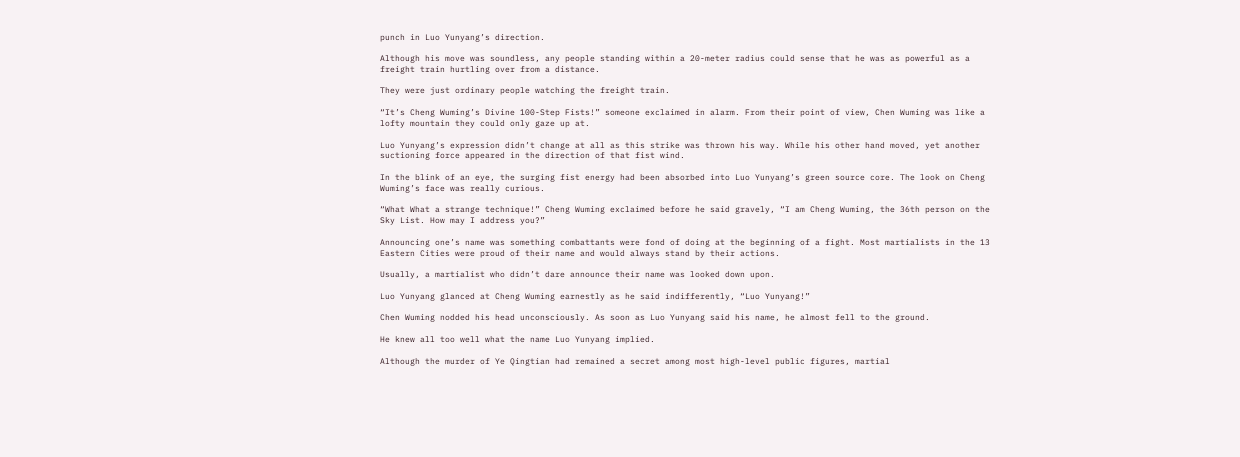punch in Luo Yunyang’s direction.

Although his move was soundless, any people standing within a 20-meter radius could sense that he was as powerful as a freight train hurtling over from a distance.

They were just ordinary people watching the freight train.

“It’s Cheng Wuming’s Divine 100-Step Fists!” someone exclaimed in alarm. From their point of view, Chen Wuming was like a lofty mountain they could only gaze up at.

Luo Yunyang’s expression didn’t change at all as this strike was thrown his way. While his other hand moved, yet another suctioning force appeared in the direction of that fist wind.

In the blink of an eye, the surging fist energy had been absorbed into Luo Yunyang’s green source core. The look on Cheng Wuming’s face was really curious.

“What What a strange technique!” Cheng Wuming exclaimed before he said gravely, “I am Cheng Wuming, the 36th person on the Sky List. How may I address you?”

Announcing one’s name was something combattants were fond of doing at the beginning of a fight. Most martialists in the 13 Eastern Cities were proud of their name and would always stand by their actions.

Usually, a martialist who didn’t dare announce their name was looked down upon.

Luo Yunyang glanced at Cheng Wuming earnestly as he said indifferently, “Luo Yunyang!”

Chen Wuming nodded his head unconsciously. As soon as Luo Yunyang said his name, he almost fell to the ground.

He knew all too well what the name Luo Yunyang implied.

Although the murder of Ye Qingtian had remained a secret among most high-level public figures, martial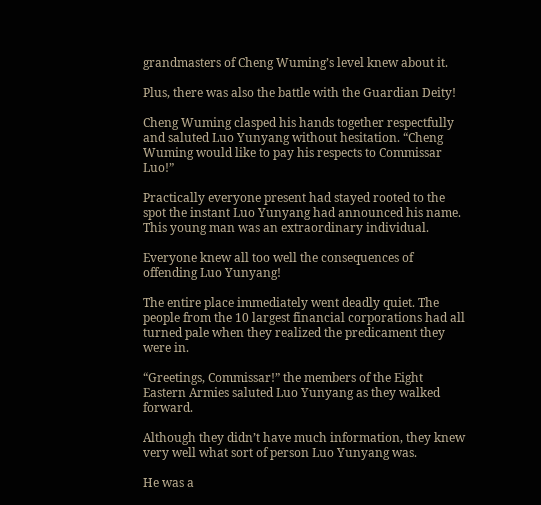grandmasters of Cheng Wuming’s level knew about it.

Plus, there was also the battle with the Guardian Deity!

Cheng Wuming clasped his hands together respectfully and saluted Luo Yunyang without hesitation. “Cheng Wuming would like to pay his respects to Commissar Luo!”

Practically everyone present had stayed rooted to the spot the instant Luo Yunyang had announced his name. This young man was an extraordinary individual.

Everyone knew all too well the consequences of offending Luo Yunyang!

The entire place immediately went deadly quiet. The people from the 10 largest financial corporations had all turned pale when they realized the predicament they were in.

“Greetings, Commissar!” the members of the Eight Eastern Armies saluted Luo Yunyang as they walked forward.

Although they didn’t have much information, they knew very well what sort of person Luo Yunyang was.

He was a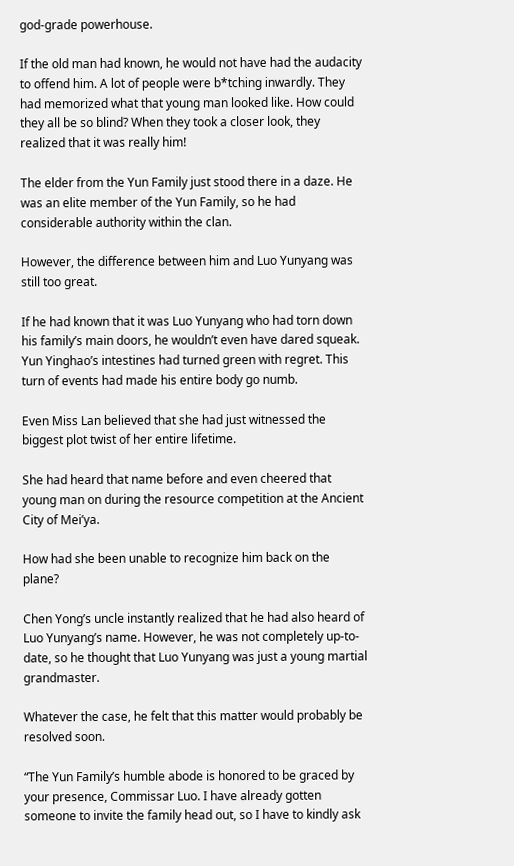god-grade powerhouse.

If the old man had known, he would not have had the audacity to offend him. A lot of people were b*tching inwardly. They had memorized what that young man looked like. How could they all be so blind? When they took a closer look, they realized that it was really him!

The elder from the Yun Family just stood there in a daze. He was an elite member of the Yun Family, so he had considerable authority within the clan.

However, the difference between him and Luo Yunyang was still too great.

If he had known that it was Luo Yunyang who had torn down his family’s main doors, he wouldn’t even have dared squeak. Yun Yinghao’s intestines had turned green with regret. This turn of events had made his entire body go numb.

Even Miss Lan believed that she had just witnessed the biggest plot twist of her entire lifetime.

She had heard that name before and even cheered that young man on during the resource competition at the Ancient City of Mei’ya.

How had she been unable to recognize him back on the plane?

Chen Yong’s uncle instantly realized that he had also heard of Luo Yunyang’s name. However, he was not completely up-to-date, so he thought that Luo Yunyang was just a young martial grandmaster.

Whatever the case, he felt that this matter would probably be resolved soon.

“The Yun Family’s humble abode is honored to be graced by your presence, Commissar Luo. I have already gotten someone to invite the family head out, so I have to kindly ask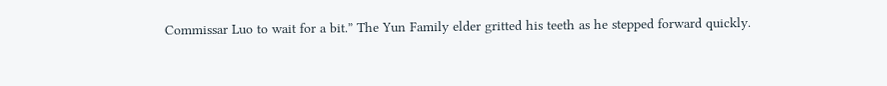Commissar Luo to wait for a bit.” The Yun Family elder gritted his teeth as he stepped forward quickly.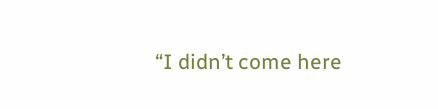“I didn’t come here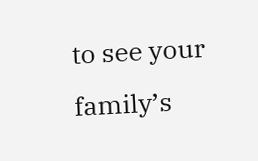to see your family’s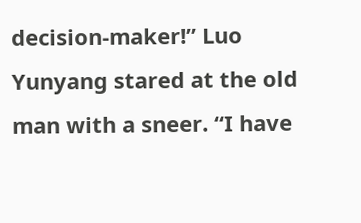decision-maker!” Luo Yunyang stared at the old man with a sneer. “I have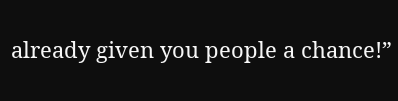already given you people a chance!”